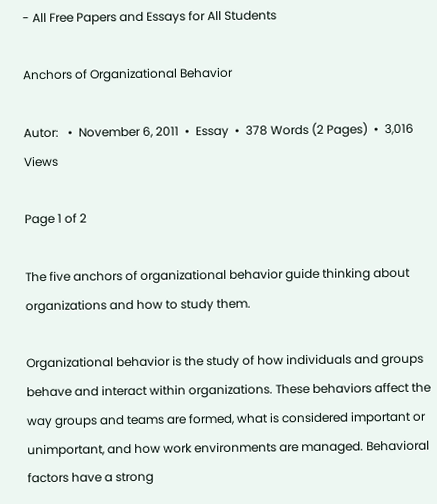- All Free Papers and Essays for All Students

Anchors of Organizational Behavior

Autor:   •  November 6, 2011  •  Essay  •  378 Words (2 Pages)  •  3,016 Views

Page 1 of 2

The five anchors of organizational behavior guide thinking about organizations and how to study them.

Organizational behavior is the study of how individuals and groups behave and interact within organizations. These behaviors affect the way groups and teams are formed, what is considered important or unimportant, and how work environments are managed. Behavioral factors have a strong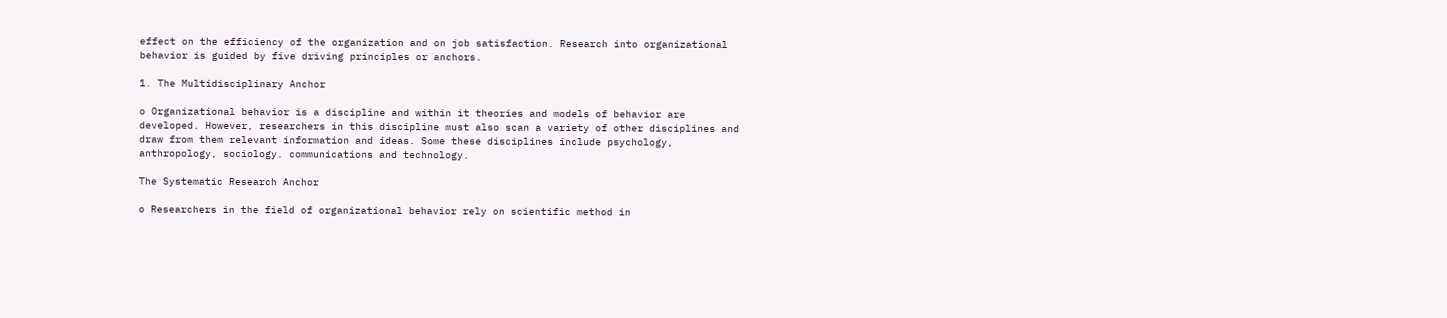effect on the efficiency of the organization and on job satisfaction. Research into organizational behavior is guided by five driving principles or anchors.

1. The Multidisciplinary Anchor

o Organizational behavior is a discipline and within it theories and models of behavior are developed. However, researchers in this discipline must also scan a variety of other disciplines and draw from them relevant information and ideas. Some these disciplines include psychology, anthropology, sociology. communications and technology.

The Systematic Research Anchor

o Researchers in the field of organizational behavior rely on scientific method in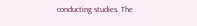conducting studies. The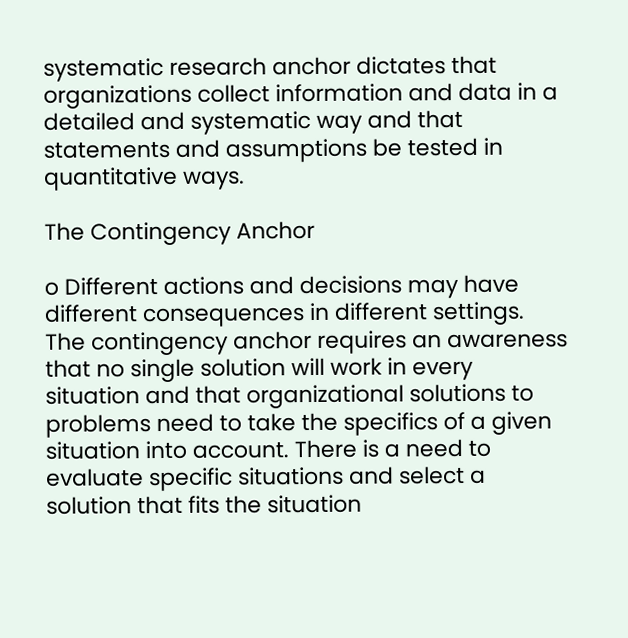systematic research anchor dictates that organizations collect information and data in a detailed and systematic way and that statements and assumptions be tested in quantitative ways.

The Contingency Anchor

o Different actions and decisions may have different consequences in different settings. The contingency anchor requires an awareness that no single solution will work in every situation and that organizational solutions to problems need to take the specifics of a given situation into account. There is a need to evaluate specific situations and select a solution that fits the situation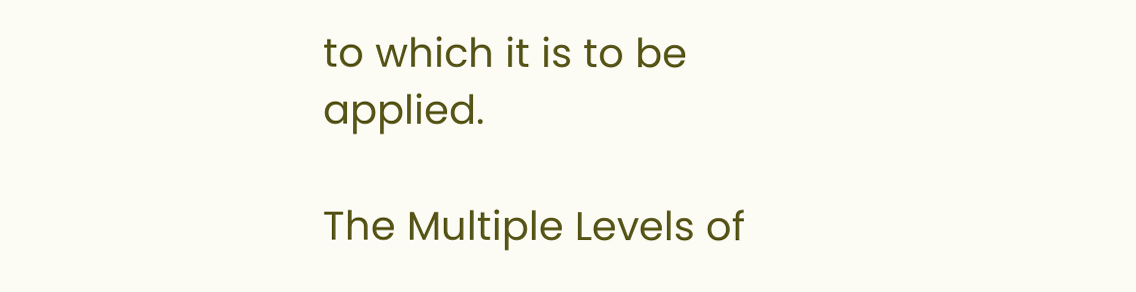to which it is to be applied.

The Multiple Levels of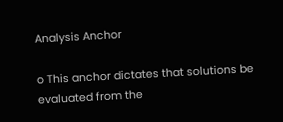Analysis Anchor

o This anchor dictates that solutions be evaluated from the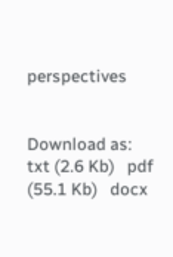perspectives


Download as:   txt (2.6 Kb)   pdf (55.1 Kb)   docx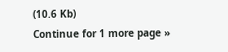(10.6 Kb)
Continue for 1 more page »